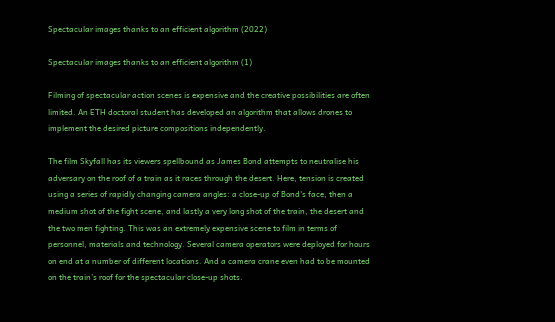Spectacular images thanks to an efficient algorithm (2022)

Spectacular images thanks to an efficient algorithm (1)

Filming of spectacular action scenes is expensive and the creative possibilities are often limited. An ETH doctoral student has developed an algorithm that allows drones to implement the desired picture compositions independently.

The film Skyfall has its viewers spellbound as James Bond attempts to neutralise his adversary on the roof of a train as it races through the desert. Here, tension is created using a series of rapidly changing camera angles: a close-up of Bond's face, then a medium shot of the fight scene, and lastly a very long shot of the train, the desert and the two men fighting. This was an extremely expensive scene to film in terms of personnel, materials and technology. Several camera operators were deployed for hours on end at a number of different locations. And a camera crane even had to be mounted on the train's roof for the spectacular close-up shots.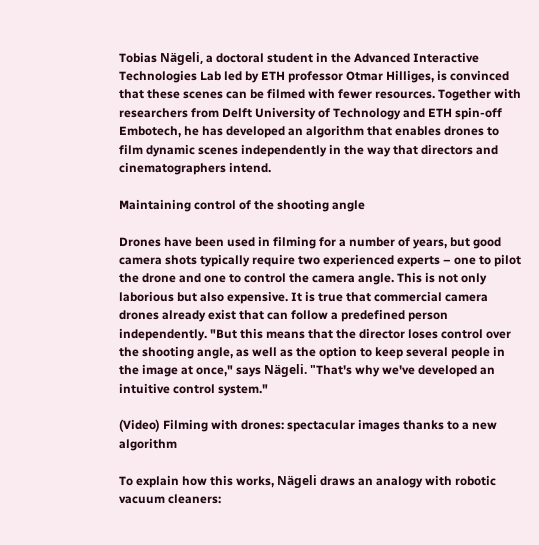Tobias Nägeli, a doctoral student in the Advanced Interactive Technologies Lab led by ETH professor Otmar Hilliges, is convinced that these scenes can be filmed with fewer resources. Together with researchers from Delft University of Technology and ETH spin-off Embotech, he has developed an algorithm that enables drones to film dynamic scenes independently in the way that directors and cinematographers intend.

Maintaining control of the shooting angle

Drones have been used in filming for a number of years, but good camera shots typically require two experienced experts – one to pilot the drone and one to control the camera angle. This is not only laborious but also expensive. It is true that commercial camera drones already exist that can follow a predefined person independently. "But this means that the director loses control over the shooting angle, as well as the option to keep several people in the image at once," says Nägeli. "That's why we've developed an intuitive control system."

(Video) Filming with drones: spectacular images thanks to a new algorithm

To explain how this works, Nägeli draws an analogy with robotic vacuum cleaners: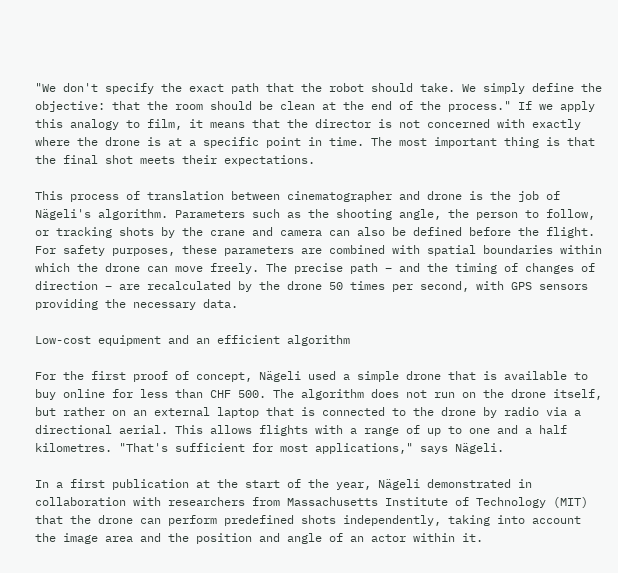"We don't specify the exact path that the robot should take. We simply define the objective: that the room should be clean at the end of the process." If we apply this analogy to film, it means that the director is not concerned with exactly where the drone is at a specific point in time. The most important thing is that the final shot meets their expectations.

This process of translation between cinematographer and drone is the job of Nägeli's algorithm. Parameters such as the shooting angle, the person to follow, or tracking shots by the crane and camera can also be defined before the flight. For safety purposes, these parameters are combined with spatial boundaries within which the drone can move freely. The precise path – and the timing of changes of direction – are recalculated by the drone 50 times per second, with GPS sensors providing the necessary data.

Low-cost equipment and an efficient algorithm

For the first proof of concept, Nägeli used a simple drone that is available to buy online for less than CHF 500. The algorithm does not run on the drone itself, but rather on an external laptop that is connected to the drone by radio via a directional aerial. This allows flights with a range of up to one and a half kilometres. "That's sufficient for most applications," says Nägeli.

In a first publication at the start of the year, Nägeli demonstrated in collaboration with researchers from Massachusetts Institute of Technology (MIT) that the drone can perform predefined shots independently, taking into account the image area and the position and angle of an actor within it.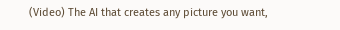(Video) The AI that creates any picture you want,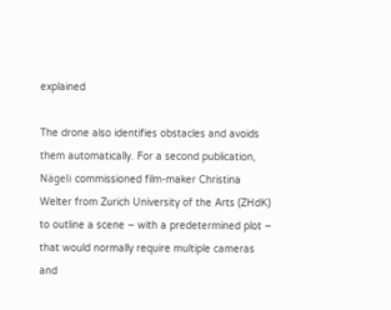explained

The drone also identifies obstacles and avoids them automatically. For a second publication, Nägeli commissioned film-maker Christina Welter from Zurich University of the Arts (ZHdK) to outline a scene – with a predetermined plot – that would normally require multiple cameras and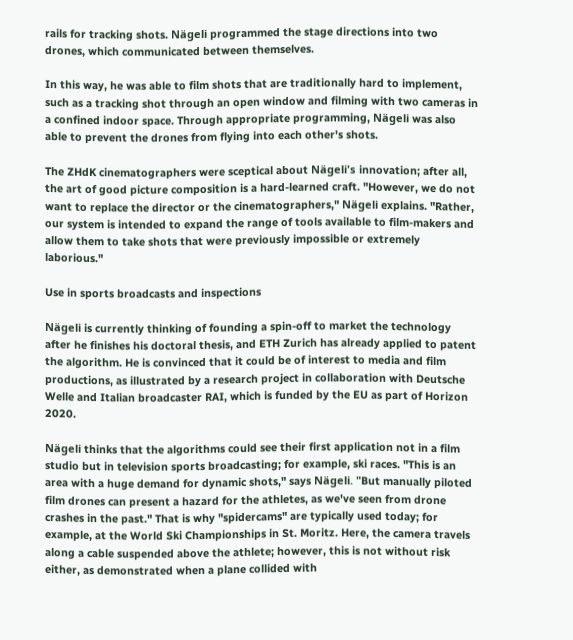rails for tracking shots. Nägeli programmed the stage directions into two drones, which communicated between themselves.

In this way, he was able to film shots that are traditionally hard to implement, such as a tracking shot through an open window and filming with two cameras in a confined indoor space. Through appropriate programming, Nägeli was also able to prevent the drones from flying into each other's shots.

The ZHdK cinematographers were sceptical about Nägeli's innovation; after all, the art of good picture composition is a hard-learned craft. "However, we do not want to replace the director or the cinematographers," Nägeli explains. "Rather, our system is intended to expand the range of tools available to film-makers and allow them to take shots that were previously impossible or extremely laborious."

Use in sports broadcasts and inspections

Nägeli is currently thinking of founding a spin-off to market the technology after he finishes his doctoral thesis, and ETH Zurich has already applied to patent the algorithm. He is convinced that it could be of interest to media and film productions, as illustrated by a research project in collaboration with Deutsche Welle and Italian broadcaster RAI, which is funded by the EU as part of Horizon 2020.

Nägeli thinks that the algorithms could see their first application not in a film studio but in television sports broadcasting; for example, ski races. "This is an area with a huge demand for dynamic shots," says Nägeli. "But manually piloted film drones can present a hazard for the athletes, as we've seen from drone crashes in the past." That is why "spidercams" are typically used today; for example, at the World Ski Championships in St. Moritz. Here, the camera travels along a cable suspended above the athlete; however, this is not without risk either, as demonstrated when a plane collided with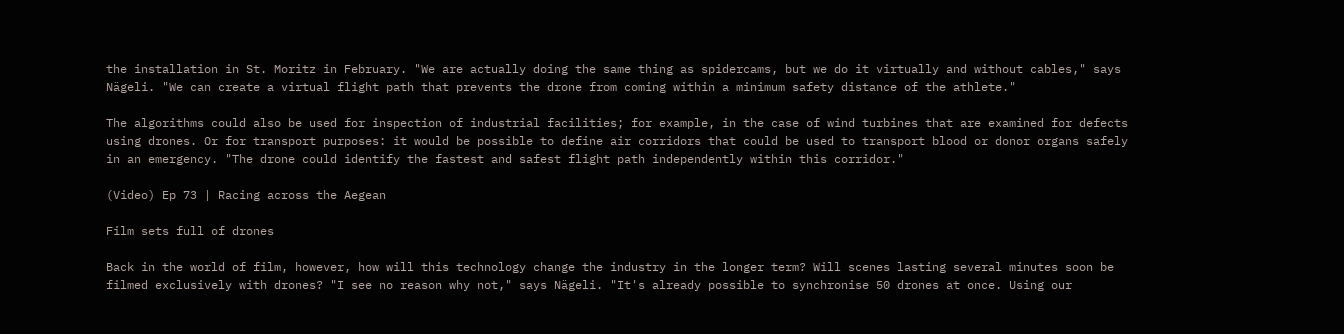the installation in St. Moritz in February. "We are actually doing the same thing as spidercams, but we do it virtually and without cables," says Nägeli. "We can create a virtual flight path that prevents the drone from coming within a minimum safety distance of the athlete."

The algorithms could also be used for inspection of industrial facilities; for example, in the case of wind turbines that are examined for defects using drones. Or for transport purposes: it would be possible to define air corridors that could be used to transport blood or donor organs safely in an emergency. "The drone could identify the fastest and safest flight path independently within this corridor."

(Video) Ep 73 | Racing across the Aegean

Film sets full of drones

Back in the world of film, however, how will this technology change the industry in the longer term? Will scenes lasting several minutes soon be filmed exclusively with drones? "I see no reason why not," says Nägeli. "It's already possible to synchronise 50 drones at once. Using our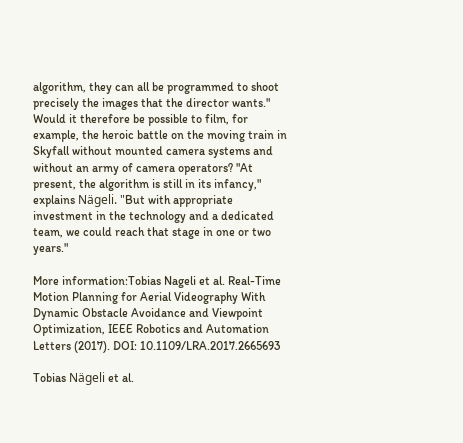algorithm, they can all be programmed to shoot precisely the images that the director wants." Would it therefore be possible to film, for example, the heroic battle on the moving train in Skyfall without mounted camera systems and without an army of camera operators? "At present, the algorithm is still in its infancy," explains Nägeli. "But with appropriate investment in the technology and a dedicated team, we could reach that stage in one or two years."

More information:Tobias Nageli et al. Real-Time Motion Planning for Aerial Videography With Dynamic Obstacle Avoidance and Viewpoint Optimization, IEEE Robotics and Automation Letters (2017). DOI: 10.1109/LRA.2017.2665693

Tobias Nägeli et al.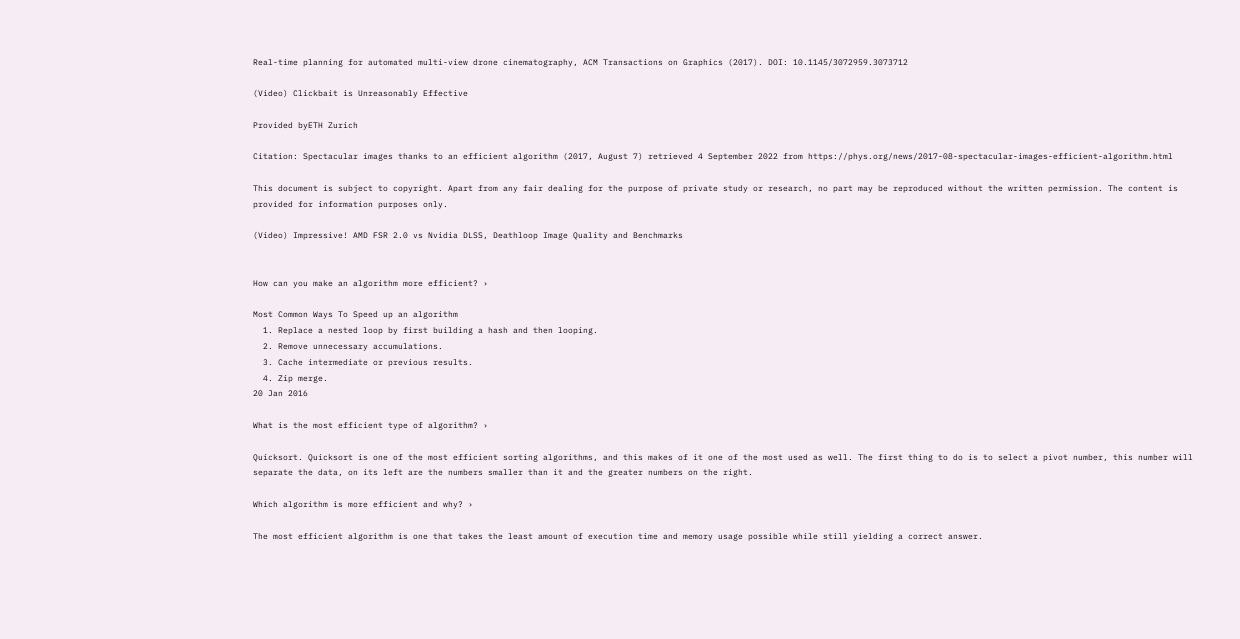Real-time planning for automated multi-view drone cinematography, ACM Transactions on Graphics (2017). DOI: 10.1145/3072959.3073712

(Video) Clickbait is Unreasonably Effective

Provided byETH Zurich

Citation: Spectacular images thanks to an efficient algorithm (2017, August 7) retrieved 4 September 2022 from https://phys.org/news/2017-08-spectacular-images-efficient-algorithm.html

This document is subject to copyright. Apart from any fair dealing for the purpose of private study or research, no part may be reproduced without the written permission. The content is provided for information purposes only.

(Video) Impressive! AMD FSR 2.0 vs Nvidia DLSS, Deathloop Image Quality and Benchmarks


How can you make an algorithm more efficient? ›

Most Common Ways To Speed up an algorithm
  1. Replace a nested loop by first building a hash and then looping.
  2. Remove unnecessary accumulations.
  3. Cache intermediate or previous results.
  4. Zip merge.
20 Jan 2016

What is the most efficient type of algorithm? ›

Quicksort. Quicksort is one of the most efficient sorting algorithms, and this makes of it one of the most used as well. The first thing to do is to select a pivot number, this number will separate the data, on its left are the numbers smaller than it and the greater numbers on the right.

Which algorithm is more efficient and why? ›

The most efficient algorithm is one that takes the least amount of execution time and memory usage possible while still yielding a correct answer.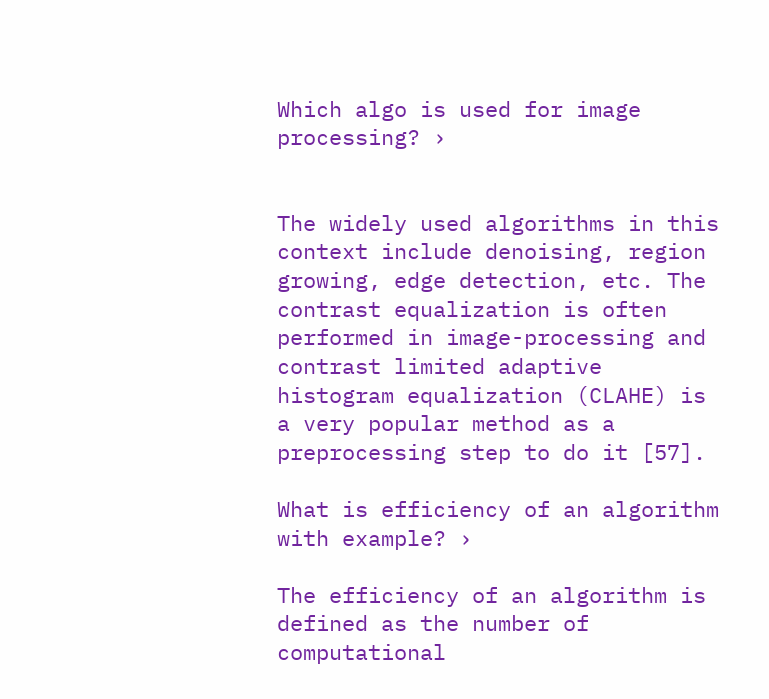Which algo is used for image processing? ›


The widely used algorithms in this context include denoising, region growing, edge detection, etc. The contrast equalization is often performed in image-processing and contrast limited adaptive histogram equalization (CLAHE) is a very popular method as a preprocessing step to do it [57].

What is efficiency of an algorithm with example? ›

The efficiency of an algorithm is defined as the number of computational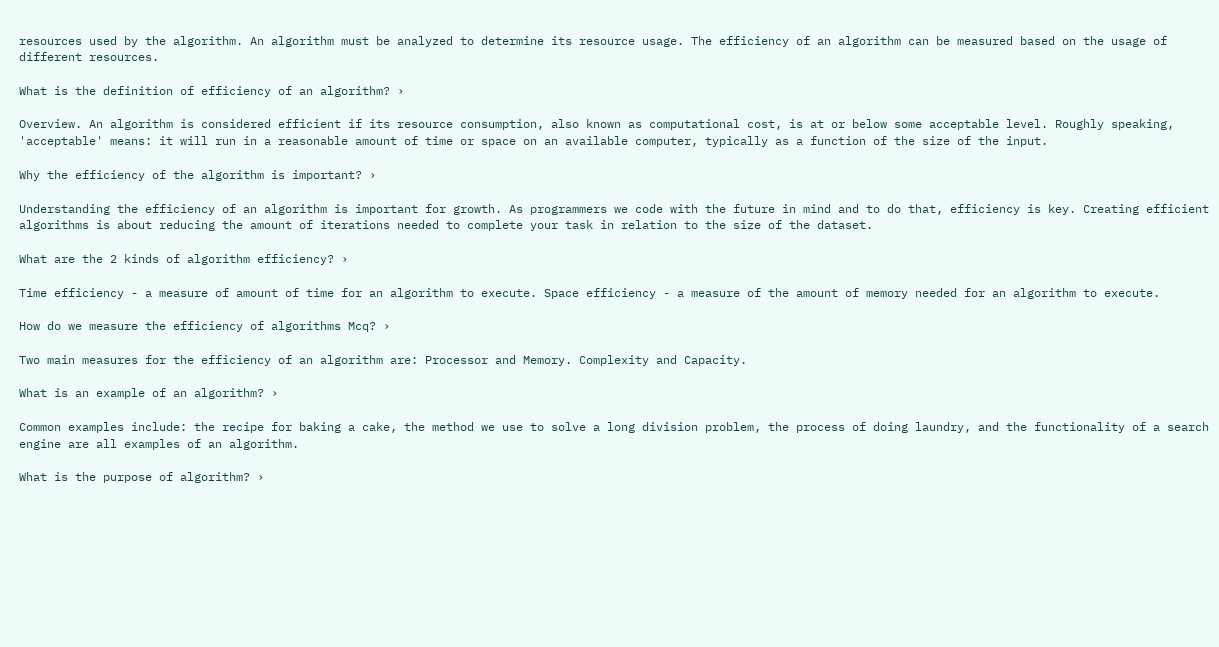resources used by the algorithm. An algorithm must be analyzed to determine its resource usage. The efficiency of an algorithm can be measured based on the usage of different resources.

What is the definition of efficiency of an algorithm? ›

Overview. An algorithm is considered efficient if its resource consumption, also known as computational cost, is at or below some acceptable level. Roughly speaking, 'acceptable' means: it will run in a reasonable amount of time or space on an available computer, typically as a function of the size of the input.

Why the efficiency of the algorithm is important? ›

Understanding the efficiency of an algorithm is important for growth. As programmers we code with the future in mind and to do that, efficiency is key. Creating efficient algorithms is about reducing the amount of iterations needed to complete your task in relation to the size of the dataset.

What are the 2 kinds of algorithm efficiency? ›

Time efficiency - a measure of amount of time for an algorithm to execute. Space efficiency - a measure of the amount of memory needed for an algorithm to execute.

How do we measure the efficiency of algorithms Mcq? ›

Two main measures for the efficiency of an algorithm are: Processor and Memory. Complexity and Capacity.

What is an example of an algorithm? ›

Common examples include: the recipe for baking a cake, the method we use to solve a long division problem, the process of doing laundry, and the functionality of a search engine are all examples of an algorithm.

What is the purpose of algorithm? ›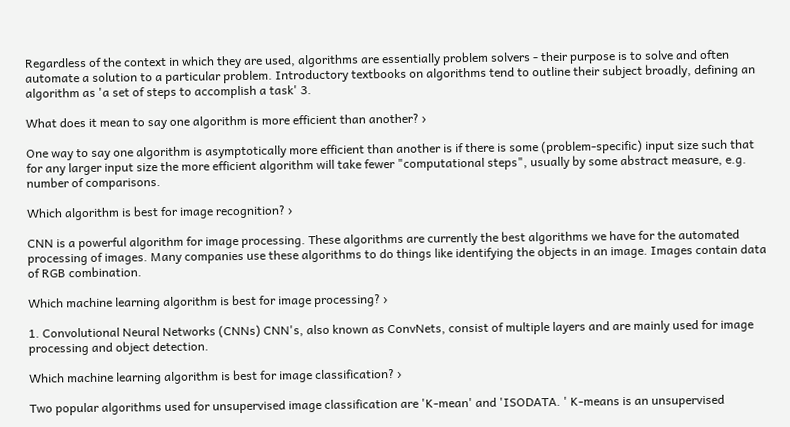Regardless of the context in which they are used, algorithms are essentially problem solvers - their purpose is to solve and often automate a solution to a particular problem. Introductory textbooks on algorithms tend to outline their subject broadly, defining an algorithm as 'a set of steps to accomplish a task' 3.

What does it mean to say one algorithm is more efficient than another? ›

One way to say one algorithm is asymptotically more efficient than another is if there is some (problem-specific) input size such that for any larger input size the more efficient algorithm will take fewer "computational steps", usually by some abstract measure, e.g. number of comparisons.

Which algorithm is best for image recognition? ›

CNN is a powerful algorithm for image processing. These algorithms are currently the best algorithms we have for the automated processing of images. Many companies use these algorithms to do things like identifying the objects in an image. Images contain data of RGB combination.

Which machine learning algorithm is best for image processing? ›

1. Convolutional Neural Networks (CNNs) CNN's, also known as ConvNets, consist of multiple layers and are mainly used for image processing and object detection.

Which machine learning algorithm is best for image classification? ›

Two popular algorithms used for unsupervised image classification are 'K-mean' and 'ISODATA. ' K-means is an unsupervised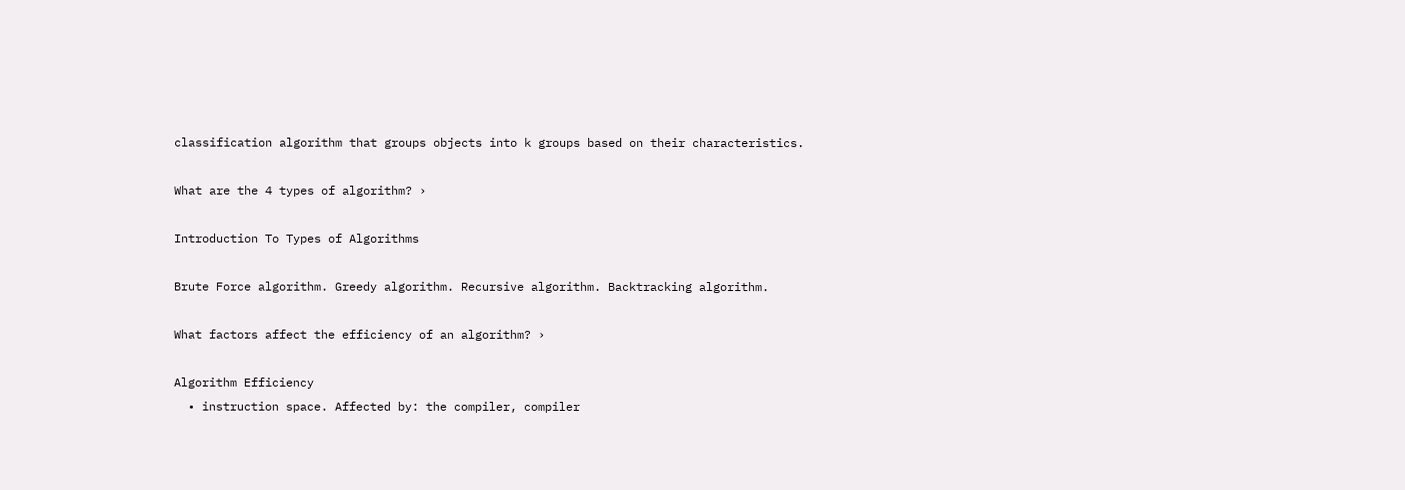classification algorithm that groups objects into k groups based on their characteristics.

What are the 4 types of algorithm? ›

Introduction To Types of Algorithms

Brute Force algorithm. Greedy algorithm. Recursive algorithm. Backtracking algorithm.

What factors affect the efficiency of an algorithm? ›

Algorithm Efficiency
  • instruction space. Affected by: the compiler, compiler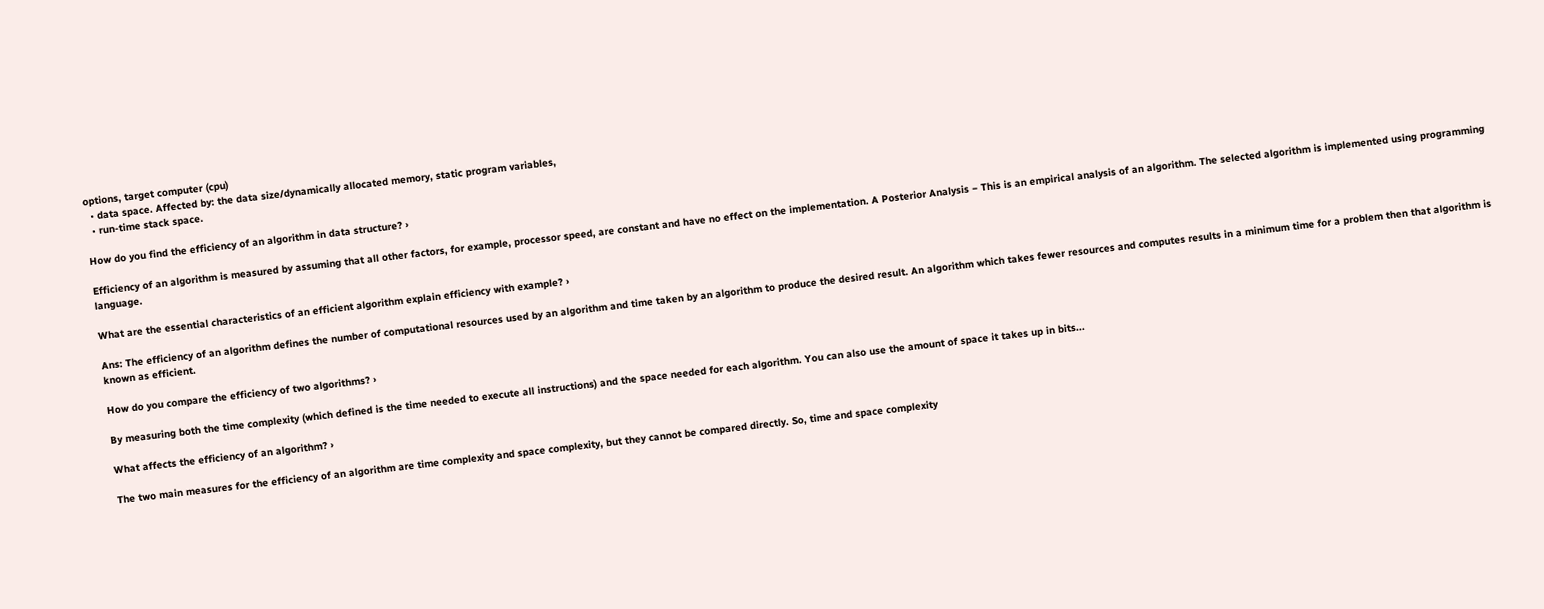options, target computer (cpu)
  • data space. Affected by: the data size/dynamically allocated memory, static program variables,
  • run-time stack space.

How do you find the efficiency of an algorithm in data structure? ›

Efficiency of an algorithm is measured by assuming that all other factors, for example, processor speed, are constant and have no effect on the implementation. A Posterior Analysis − This is an empirical analysis of an algorithm. The selected algorithm is implemented using programming language.

What are the essential characteristics of an efficient algorithm explain efficiency with example? ›

Ans: The efficiency of an algorithm defines the number of computational resources used by an algorithm and time taken by an algorithm to produce the desired result. An algorithm which takes fewer resources and computes results in a minimum time for a problem then that algorithm is known as efficient.

How do you compare the efficiency of two algorithms? ›

By measuring both the time complexity (which defined is the time needed to execute all instructions) and the space needed for each algorithm. You can also use the amount of space it takes up in bits...

What affects the efficiency of an algorithm? ›

The two main measures for the efficiency of an algorithm are time complexity and space complexity, but they cannot be compared directly. So, time and space complexity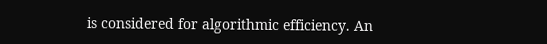is considered for algorithmic efficiency. An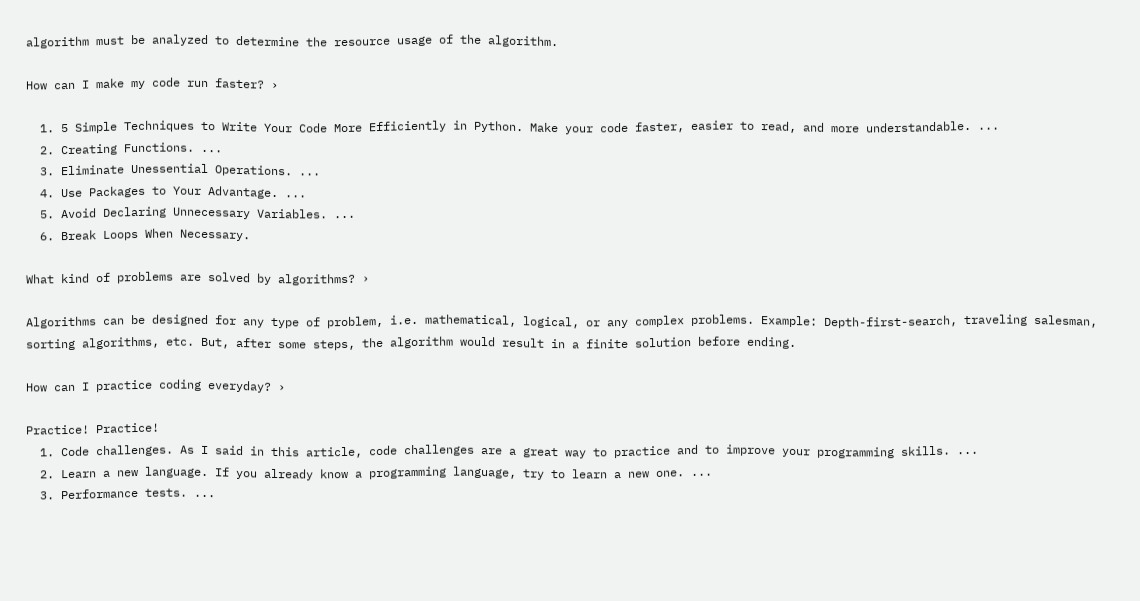algorithm must be analyzed to determine the resource usage of the algorithm.

How can I make my code run faster? ›

  1. 5 Simple Techniques to Write Your Code More Efficiently in Python. Make your code faster, easier to read, and more understandable. ...
  2. Creating Functions. ...
  3. Eliminate Unessential Operations. ...
  4. Use Packages to Your Advantage. ...
  5. Avoid Declaring Unnecessary Variables. ...
  6. Break Loops When Necessary.

What kind of problems are solved by algorithms? ›

Algorithms can be designed for any type of problem, i.e. mathematical, logical, or any complex problems. Example: Depth-first-search, traveling salesman, sorting algorithms, etc. But, after some steps, the algorithm would result in a finite solution before ending.

How can I practice coding everyday? ›

Practice! Practice!
  1. Code challenges. As I said in this article, code challenges are a great way to practice and to improve your programming skills. ...
  2. Learn a new language. If you already know a programming language, try to learn a new one. ...
  3. Performance tests. ...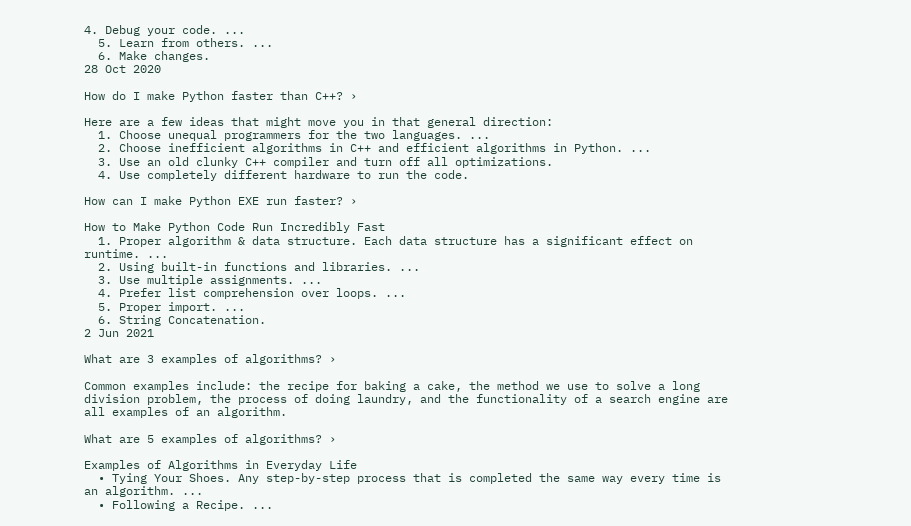4. Debug your code. ...
  5. Learn from others. ...
  6. Make changes.
28 Oct 2020

How do I make Python faster than C++? ›

Here are a few ideas that might move you in that general direction:
  1. Choose unequal programmers for the two languages. ...
  2. Choose inefficient algorithms in C++ and efficient algorithms in Python. ...
  3. Use an old clunky C++ compiler and turn off all optimizations.
  4. Use completely different hardware to run the code.

How can I make Python EXE run faster? ›

How to Make Python Code Run Incredibly Fast
  1. Proper algorithm & data structure. Each data structure has a significant effect on runtime. ...
  2. Using built-in functions and libraries. ...
  3. Use multiple assignments. ...
  4. Prefer list comprehension over loops. ...
  5. Proper import. ...
  6. String Concatenation.
2 Jun 2021

What are 3 examples of algorithms? ›

Common examples include: the recipe for baking a cake, the method we use to solve a long division problem, the process of doing laundry, and the functionality of a search engine are all examples of an algorithm.

What are 5 examples of algorithms? ›

Examples of Algorithms in Everyday Life
  • Tying Your Shoes. Any step-by-step process that is completed the same way every time is an algorithm. ...
  • Following a Recipe. ...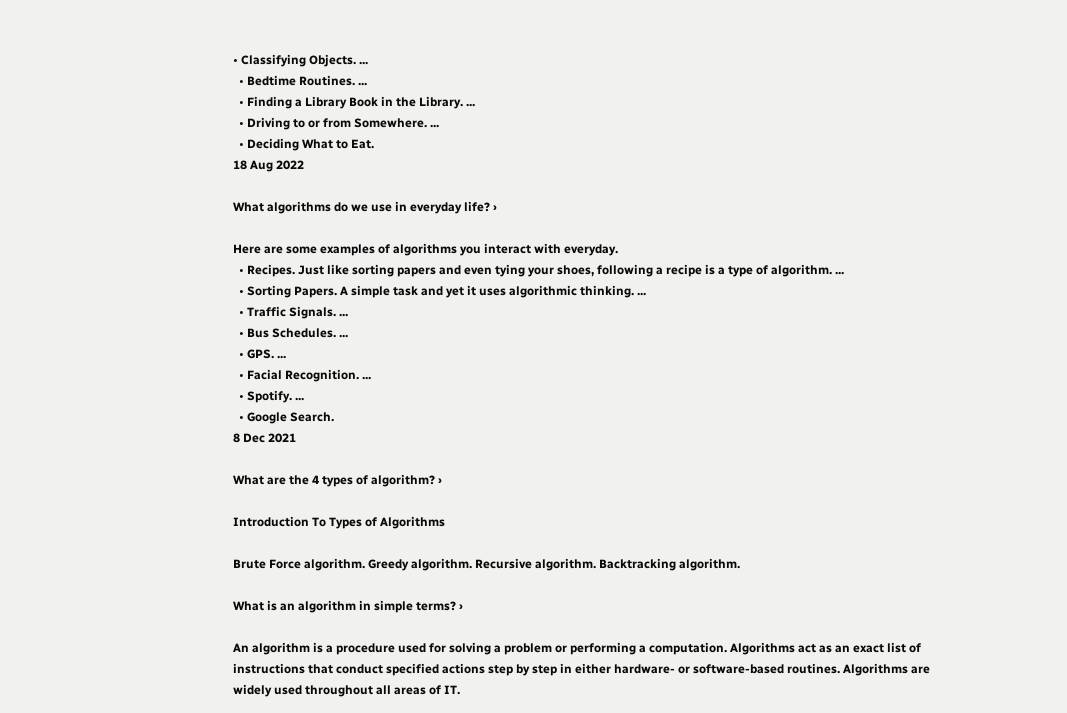• Classifying Objects. ...
  • Bedtime Routines. ...
  • Finding a Library Book in the Library. ...
  • Driving to or from Somewhere. ...
  • Deciding What to Eat.
18 Aug 2022

What algorithms do we use in everyday life? ›

Here are some examples of algorithms you interact with everyday.
  • Recipes. Just like sorting papers and even tying your shoes, following a recipe is a type of algorithm. ...
  • Sorting Papers. A simple task and yet it uses algorithmic thinking. ...
  • Traffic Signals. ...
  • Bus Schedules. ...
  • GPS. ...
  • Facial Recognition. ...
  • Spotify. ...
  • Google Search.
8 Dec 2021

What are the 4 types of algorithm? ›

Introduction To Types of Algorithms

Brute Force algorithm. Greedy algorithm. Recursive algorithm. Backtracking algorithm.

What is an algorithm in simple terms? ›

An algorithm is a procedure used for solving a problem or performing a computation. Algorithms act as an exact list of instructions that conduct specified actions step by step in either hardware- or software-based routines. Algorithms are widely used throughout all areas of IT.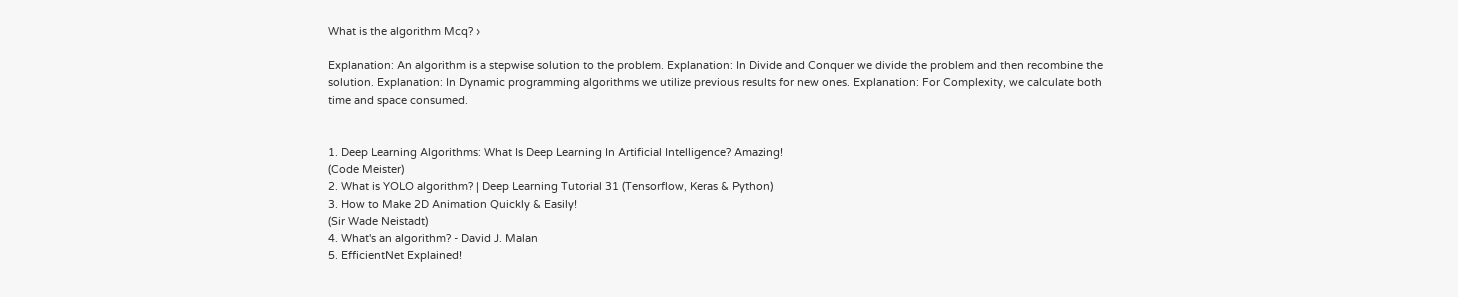What is the algorithm Mcq? ›

Explanation: An algorithm is a stepwise solution to the problem. Explanation: In Divide and Conquer we divide the problem and then recombine the solution. Explanation: In Dynamic programming algorithms we utilize previous results for new ones. Explanation: For Complexity, we calculate both time and space consumed.


1. Deep Learning Algorithms: What Is Deep Learning In Artificial Intelligence? Amazing!
(Code Meister)
2. What is YOLO algorithm? | Deep Learning Tutorial 31 (Tensorflow, Keras & Python)
3. How to Make 2D Animation Quickly & Easily!
(Sir Wade Neistadt)
4. What's an algorithm? - David J. Malan
5. EfficientNet Explained!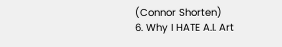(Connor Shorten)
6. Why I HATE A.I. Art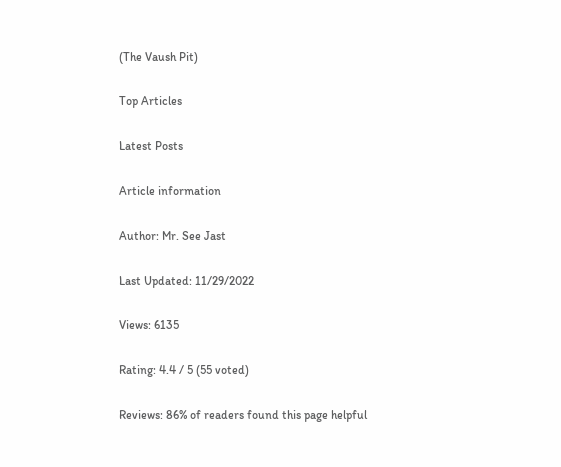(The Vaush Pit)

Top Articles

Latest Posts

Article information

Author: Mr. See Jast

Last Updated: 11/29/2022

Views: 6135

Rating: 4.4 / 5 (55 voted)

Reviews: 86% of readers found this page helpful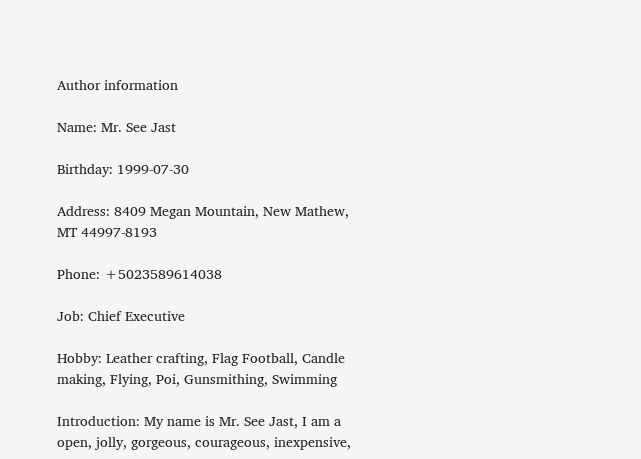Author information

Name: Mr. See Jast

Birthday: 1999-07-30

Address: 8409 Megan Mountain, New Mathew, MT 44997-8193

Phone: +5023589614038

Job: Chief Executive

Hobby: Leather crafting, Flag Football, Candle making, Flying, Poi, Gunsmithing, Swimming

Introduction: My name is Mr. See Jast, I am a open, jolly, gorgeous, courageous, inexpensive,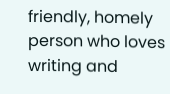friendly, homely person who loves writing and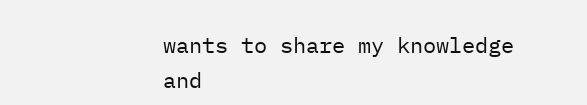wants to share my knowledge and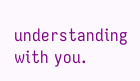understanding with you.